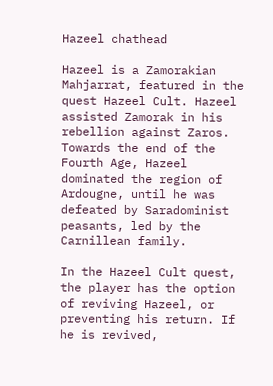Hazeel chathead

Hazeel is a Zamorakian Mahjarrat, featured in the quest Hazeel Cult. Hazeel assisted Zamorak in his rebellion against Zaros. Towards the end of the Fourth Age, Hazeel dominated the region of Ardougne, until he was defeated by Saradominist peasants, led by the Carnillean family.

In the Hazeel Cult quest, the player has the option of reviving Hazeel, or preventing his return. If he is revived,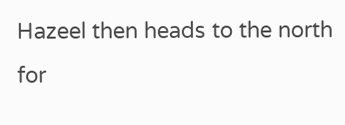Hazeel then heads to the north for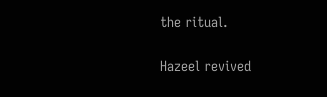the ritual.

Hazeel revived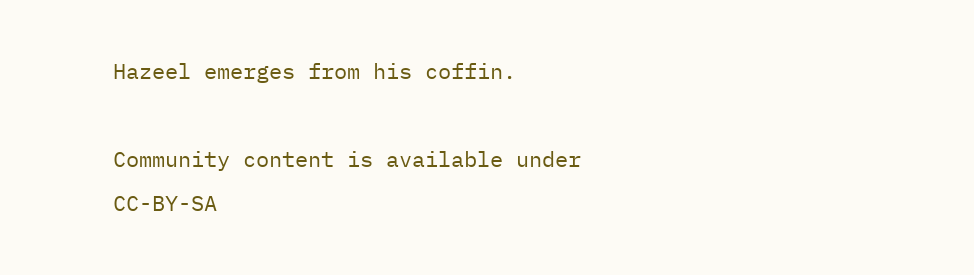Hazeel emerges from his coffin.

Community content is available under CC-BY-SA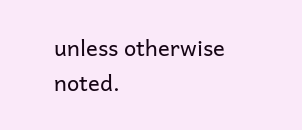unless otherwise noted.